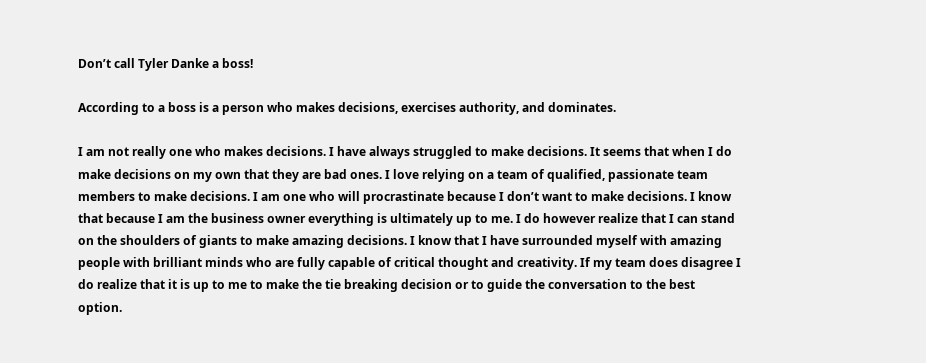Don’t call Tyler Danke a boss!

According to a boss is a person who makes decisions, exercises authority, and dominates.

I am not really one who makes decisions. I have always struggled to make decisions. It seems that when I do make decisions on my own that they are bad ones. I love relying on a team of qualified, passionate team members to make decisions. I am one who will procrastinate because I don’t want to make decisions. I know that because I am the business owner everything is ultimately up to me. I do however realize that I can stand on the shoulders of giants to make amazing decisions. I know that I have surrounded myself with amazing people with brilliant minds who are fully capable of critical thought and creativity. If my team does disagree I do realize that it is up to me to make the tie breaking decision or to guide the conversation to the best option.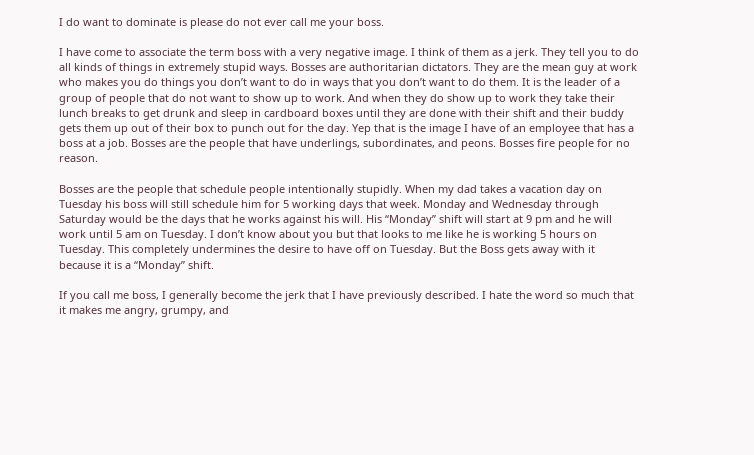I do want to dominate is please do not ever call me your boss.

I have come to associate the term boss with a very negative image. I think of them as a jerk. They tell you to do all kinds of things in extremely stupid ways. Bosses are authoritarian dictators. They are the mean guy at work who makes you do things you don’t want to do in ways that you don’t want to do them. It is the leader of a group of people that do not want to show up to work. And when they do show up to work they take their lunch breaks to get drunk and sleep in cardboard boxes until they are done with their shift and their buddy gets them up out of their box to punch out for the day. Yep that is the image I have of an employee that has a boss at a job. Bosses are the people that have underlings, subordinates, and peons. Bosses fire people for no reason.

Bosses are the people that schedule people intentionally stupidly. When my dad takes a vacation day on Tuesday his boss will still schedule him for 5 working days that week. Monday and Wednesday through Saturday would be the days that he works against his will. His “Monday” shift will start at 9 pm and he will work until 5 am on Tuesday. I don’t know about you but that looks to me like he is working 5 hours on Tuesday. This completely undermines the desire to have off on Tuesday. But the Boss gets away with it because it is a “Monday” shift.

If you call me boss, I generally become the jerk that I have previously described. I hate the word so much that it makes me angry, grumpy, and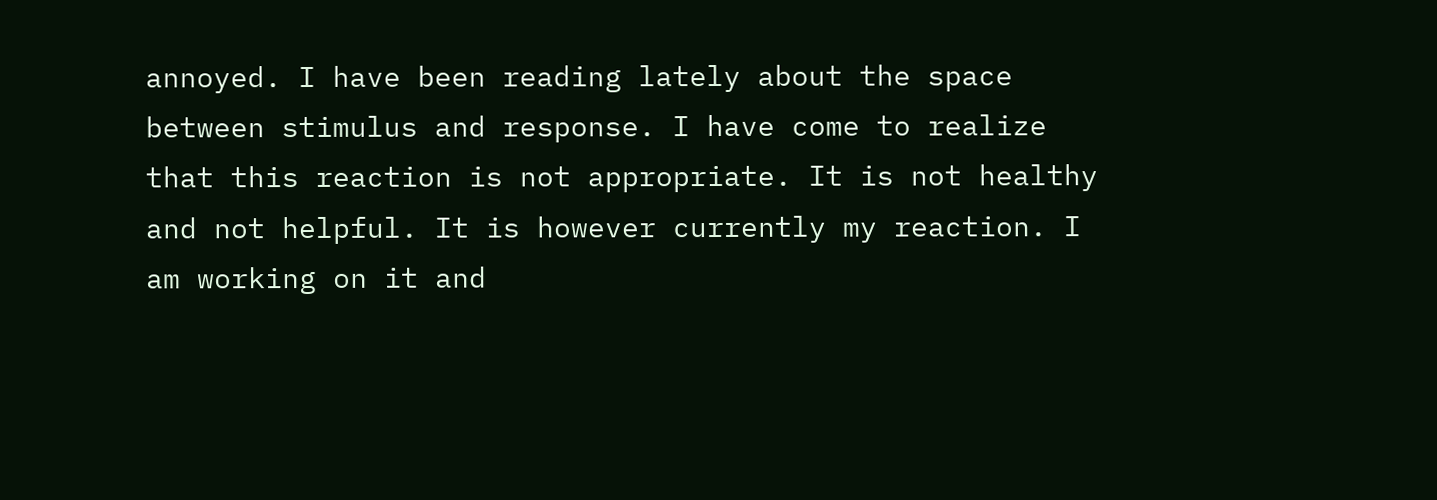annoyed. I have been reading lately about the space between stimulus and response. I have come to realize that this reaction is not appropriate. It is not healthy and not helpful. It is however currently my reaction. I am working on it and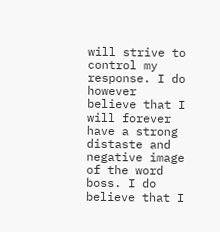will strive to control my response. I do however believe that I will forever have a strong distaste and negative image of the word boss. I do believe that I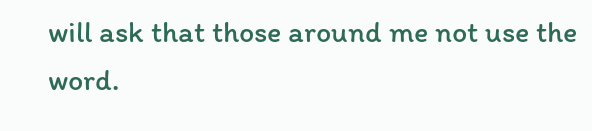will ask that those around me not use the word.